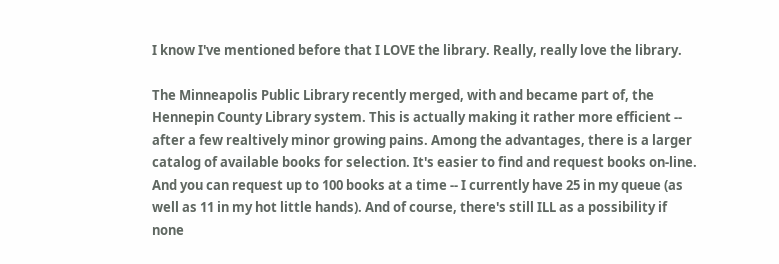I know I've mentioned before that I LOVE the library. Really, really love the library.

The Minneapolis Public Library recently merged, with and became part of, the Hennepin County Library system. This is actually making it rather more efficient -- after a few realtively minor growing pains. Among the advantages, there is a larger catalog of available books for selection. It's easier to find and request books on-line. And you can request up to 100 books at a time -- I currently have 25 in my queue (as well as 11 in my hot little hands). And of course, there's still ILL as a possibility if none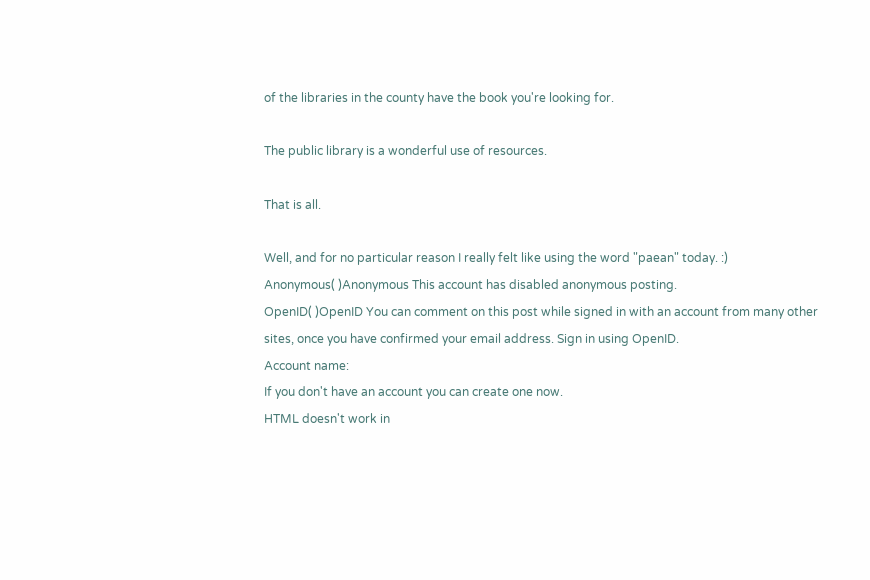of the libraries in the county have the book you're looking for.

The public library is a wonderful use of resources.

That is all.

Well, and for no particular reason I really felt like using the word "paean" today. :)
Anonymous( )Anonymous This account has disabled anonymous posting.
OpenID( )OpenID You can comment on this post while signed in with an account from many other sites, once you have confirmed your email address. Sign in using OpenID.
Account name:
If you don't have an account you can create one now.
HTML doesn't work in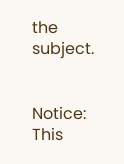the subject.


Notice: This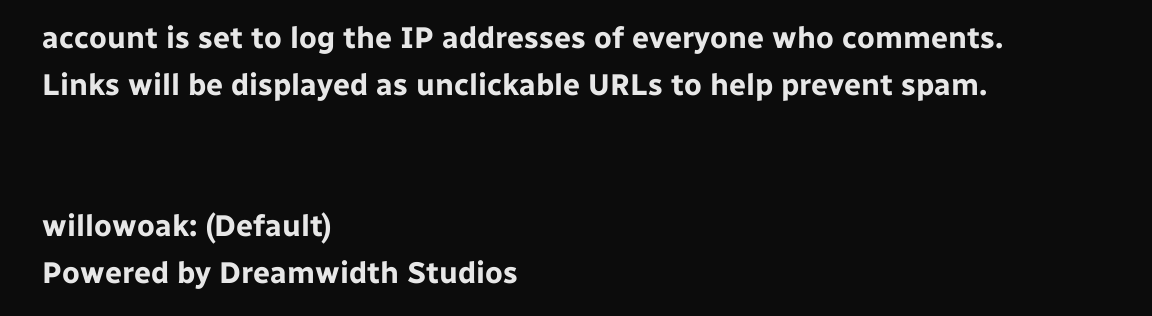account is set to log the IP addresses of everyone who comments.
Links will be displayed as unclickable URLs to help prevent spam.


willowoak: (Default)
Powered by Dreamwidth Studios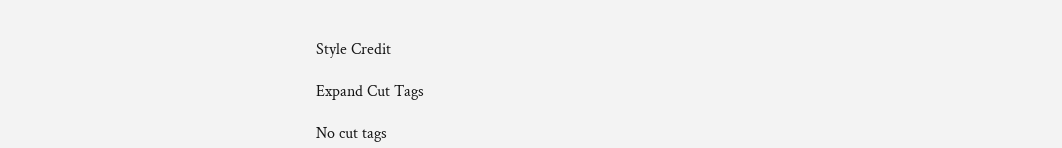Style Credit

Expand Cut Tags

No cut tags